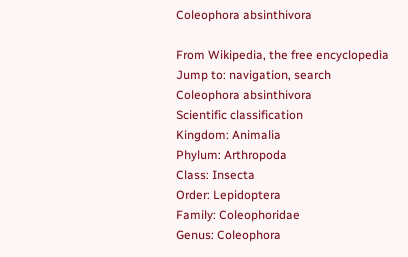Coleophora absinthivora

From Wikipedia, the free encyclopedia
Jump to: navigation, search
Coleophora absinthivora
Scientific classification
Kingdom: Animalia
Phylum: Arthropoda
Class: Insecta
Order: Lepidoptera
Family: Coleophoridae
Genus: Coleophora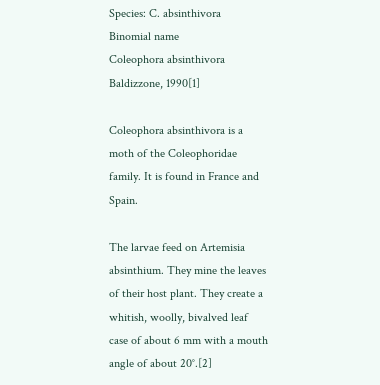Species: C. absinthivora
Binomial name
Coleophora absinthivora
Baldizzone, 1990[1]

Coleophora absinthivora is a moth of the Coleophoridae family. It is found in France and Spain.

The larvae feed on Artemisia absinthium. They mine the leaves of their host plant. They create a whitish, woolly, bivalved leaf case of about 6 mm with a mouth angle of about 20°.[2]